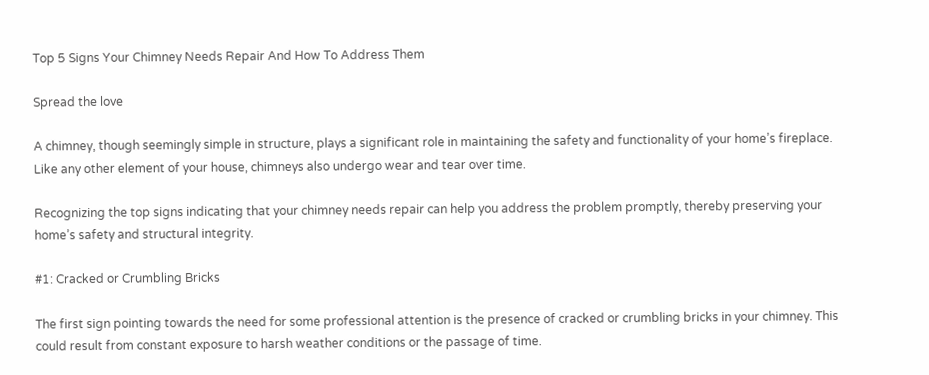Top 5 Signs Your Chimney Needs Repair And How To Address Them

Spread the love

A chimney, though seemingly simple in structure, plays a significant role in maintaining the safety and functionality of your home’s fireplace. Like any other element of your house, chimneys also undergo wear and tear over time.

Recognizing the top signs indicating that your chimney needs repair can help you address the problem promptly, thereby preserving your home’s safety and structural integrity.

#1: Cracked or Crumbling Bricks

The first sign pointing towards the need for some professional attention is the presence of cracked or crumbling bricks in your chimney. This could result from constant exposure to harsh weather conditions or the passage of time.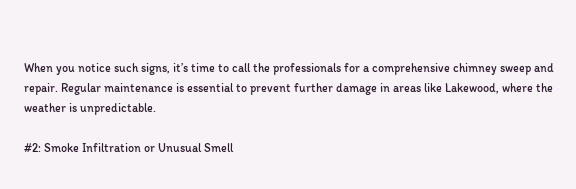When you notice such signs, it’s time to call the professionals for a comprehensive chimney sweep and repair. Regular maintenance is essential to prevent further damage in areas like Lakewood, where the weather is unpredictable.

#2: Smoke Infiltration or Unusual Smell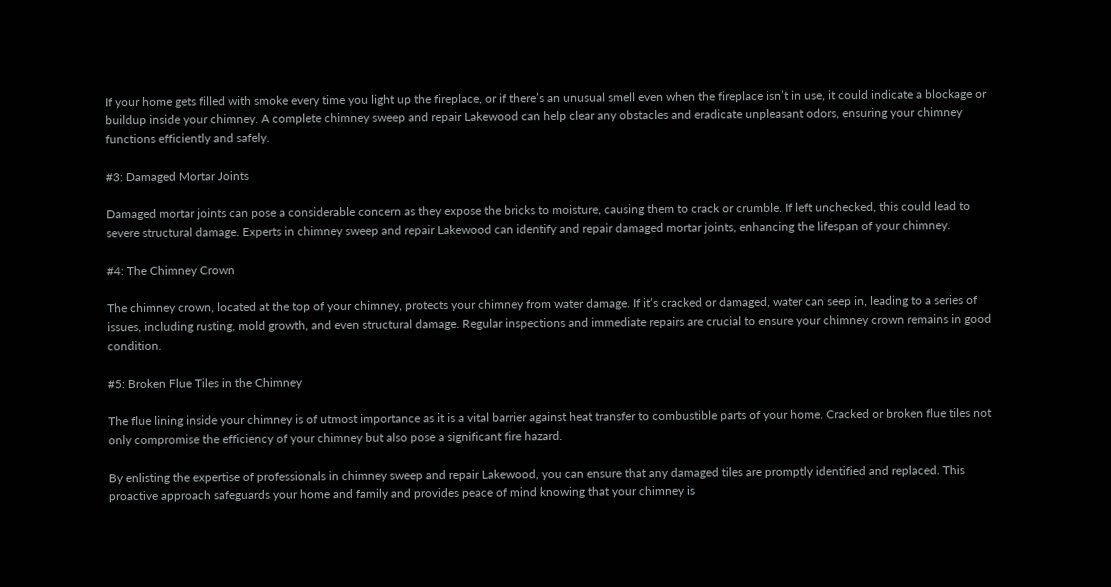If your home gets filled with smoke every time you light up the fireplace, or if there’s an unusual smell even when the fireplace isn’t in use, it could indicate a blockage or buildup inside your chimney. A complete chimney sweep and repair Lakewood can help clear any obstacles and eradicate unpleasant odors, ensuring your chimney functions efficiently and safely.

#3: Damaged Mortar Joints

Damaged mortar joints can pose a considerable concern as they expose the bricks to moisture, causing them to crack or crumble. If left unchecked, this could lead to severe structural damage. Experts in chimney sweep and repair Lakewood can identify and repair damaged mortar joints, enhancing the lifespan of your chimney.

#4: The Chimney Crown

The chimney crown, located at the top of your chimney, protects your chimney from water damage. If it’s cracked or damaged, water can seep in, leading to a series of issues, including rusting, mold growth, and even structural damage. Regular inspections and immediate repairs are crucial to ensure your chimney crown remains in good condition.

#5: Broken Flue Tiles in the Chimney

The flue lining inside your chimney is of utmost importance as it is a vital barrier against heat transfer to combustible parts of your home. Cracked or broken flue tiles not only compromise the efficiency of your chimney but also pose a significant fire hazard.

By enlisting the expertise of professionals in chimney sweep and repair Lakewood, you can ensure that any damaged tiles are promptly identified and replaced. This proactive approach safeguards your home and family and provides peace of mind knowing that your chimney is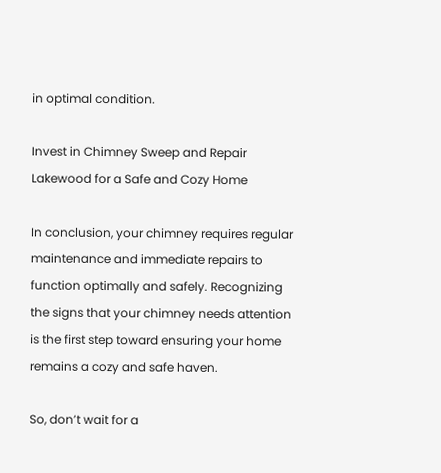in optimal condition.

Invest in Chimney Sweep and Repair Lakewood for a Safe and Cozy Home

In conclusion, your chimney requires regular maintenance and immediate repairs to function optimally and safely. Recognizing the signs that your chimney needs attention is the first step toward ensuring your home remains a cozy and safe haven.

So, don’t wait for a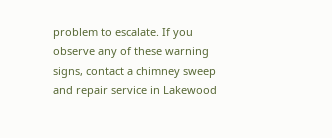problem to escalate. If you observe any of these warning signs, contact a chimney sweep and repair service in Lakewood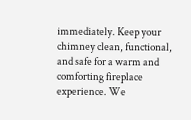immediately. Keep your chimney clean, functional, and safe for a warm and comforting fireplace experience. We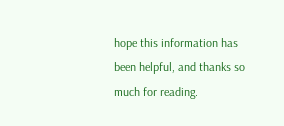hope this information has been helpful, and thanks so much for reading.